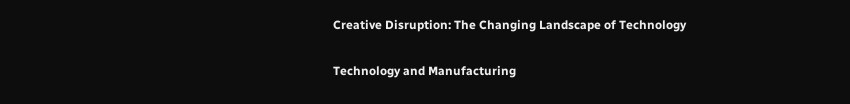Creative Disruption: The Changing Landscape of Technology

Technology and Manufacturing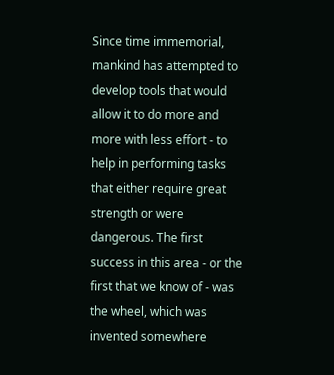Since time immemorial, mankind has attempted to develop tools that would allow it to do more and more with less effort - to help in performing tasks that either require great strength or were dangerous. The first success in this area - or the first that we know of - was the wheel, which was invented somewhere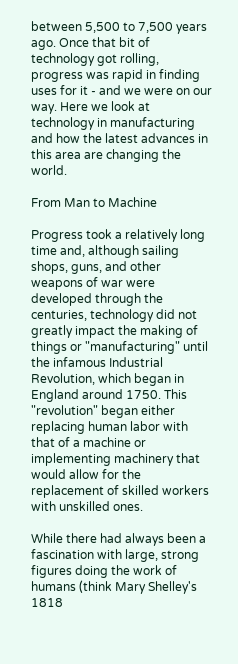between 5,500 to 7,500 years ago. Once that bit of technology got rolling, progress was rapid in finding uses for it - and we were on our way. Here we look at technology in manufacturing and how the latest advances in this area are changing the world.

From Man to Machine

Progress took a relatively long time and, although sailing shops, guns, and other weapons of war were developed through the centuries, technology did not greatly impact the making of things or "manufacturing" until the infamous Industrial Revolution, which began in England around 1750. This "revolution" began either replacing human labor with that of a machine or implementing machinery that would allow for the replacement of skilled workers with unskilled ones.

While there had always been a fascination with large, strong figures doing the work of humans (think Mary Shelley's 1818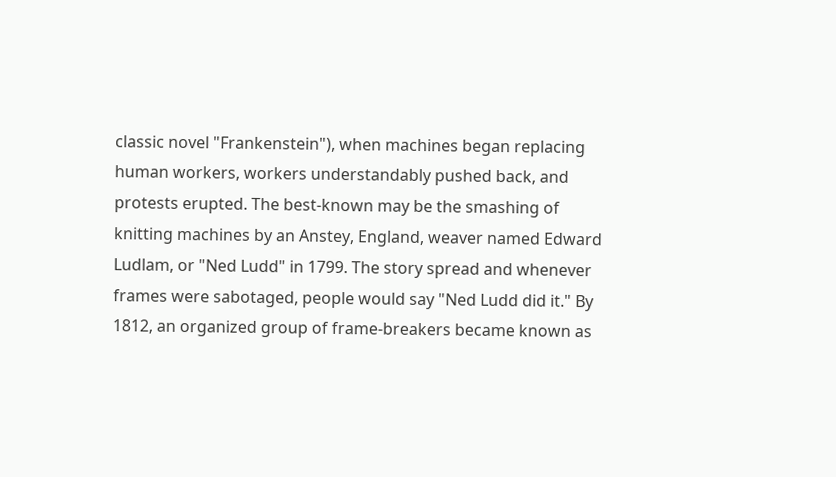classic novel "Frankenstein"), when machines began replacing human workers, workers understandably pushed back, and protests erupted. The best-known may be the smashing of knitting machines by an Anstey, England, weaver named Edward Ludlam, or "Ned Ludd" in 1799. The story spread and whenever frames were sabotaged, people would say "Ned Ludd did it." By 1812, an organized group of frame-breakers became known as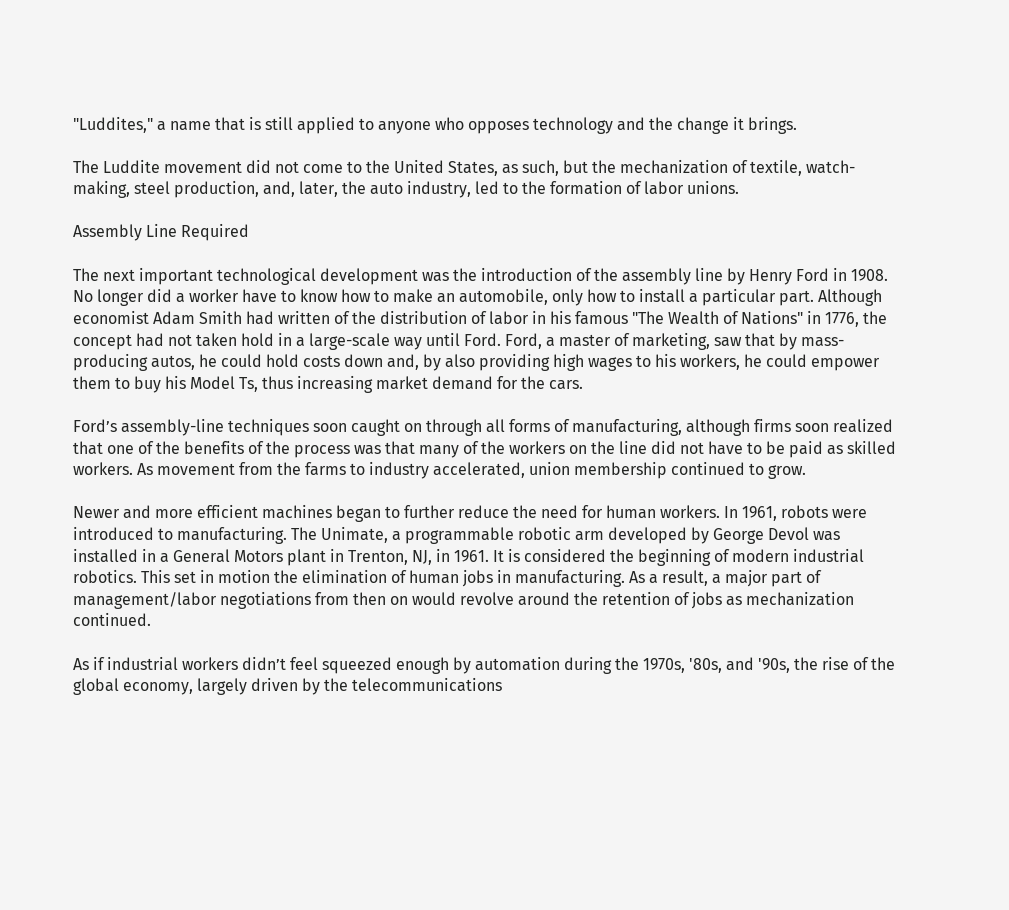"Luddites," a name that is still applied to anyone who opposes technology and the change it brings.

The Luddite movement did not come to the United States, as such, but the mechanization of textile, watch-making, steel production, and, later, the auto industry, led to the formation of labor unions.

Assembly Line Required

The next important technological development was the introduction of the assembly line by Henry Ford in 1908. No longer did a worker have to know how to make an automobile, only how to install a particular part. Although economist Adam Smith had written of the distribution of labor in his famous "The Wealth of Nations" in 1776, the concept had not taken hold in a large-scale way until Ford. Ford, a master of marketing, saw that by mass-producing autos, he could hold costs down and, by also providing high wages to his workers, he could empower them to buy his Model Ts, thus increasing market demand for the cars.

Ford’s assembly-line techniques soon caught on through all forms of manufacturing, although firms soon realized that one of the benefits of the process was that many of the workers on the line did not have to be paid as skilled workers. As movement from the farms to industry accelerated, union membership continued to grow.

Newer and more efficient machines began to further reduce the need for human workers. In 1961, robots were introduced to manufacturing. The Unimate, a programmable robotic arm developed by George Devol was installed in a General Motors plant in Trenton, NJ, in 1961. It is considered the beginning of modern industrial robotics. This set in motion the elimination of human jobs in manufacturing. As a result, a major part of management/labor negotiations from then on would revolve around the retention of jobs as mechanization continued.

As if industrial workers didn’t feel squeezed enough by automation during the 1970s, '80s, and '90s, the rise of the global economy, largely driven by the telecommunications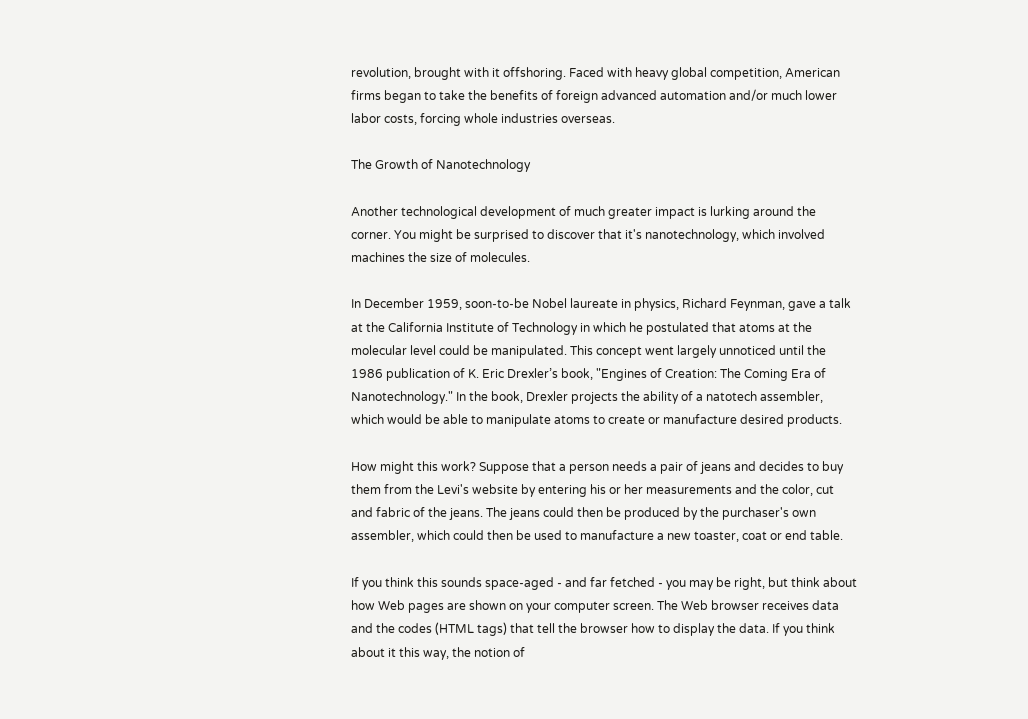revolution, brought with it offshoring. Faced with heavy global competition, American firms began to take the benefits of foreign advanced automation and/or much lower labor costs, forcing whole industries overseas.

The Growth of Nanotechnology

Another technological development of much greater impact is lurking around the corner. You might be surprised to discover that it's nanotechnology, which involved machines the size of molecules.

In December 1959, soon-to-be Nobel laureate in physics, Richard Feynman, gave a talk at the California Institute of Technology in which he postulated that atoms at the molecular level could be manipulated. This concept went largely unnoticed until the 1986 publication of K. Eric Drexler’s book, "Engines of Creation: The Coming Era of Nanotechnology." In the book, Drexler projects the ability of a natotech assembler, which would be able to manipulate atoms to create or manufacture desired products.

How might this work? Suppose that a person needs a pair of jeans and decides to buy them from the Levi's website by entering his or her measurements and the color, cut and fabric of the jeans. The jeans could then be produced by the purchaser's own assembler, which could then be used to manufacture a new toaster, coat or end table.

If you think this sounds space-aged - and far fetched - you may be right, but think about how Web pages are shown on your computer screen. The Web browser receives data and the codes (HTML tags) that tell the browser how to display the data. If you think about it this way, the notion of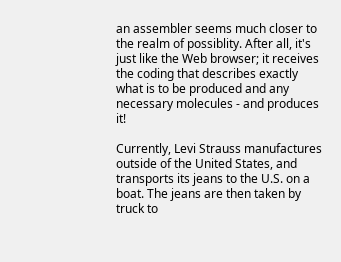an assembler seems much closer to the realm of possiblity. After all, it's just like the Web browser; it receives the coding that describes exactly what is to be produced and any necessary molecules - and produces it!

Currently, Levi Strauss manufactures outside of the United States, and transports its jeans to the U.S. on a boat. The jeans are then taken by truck to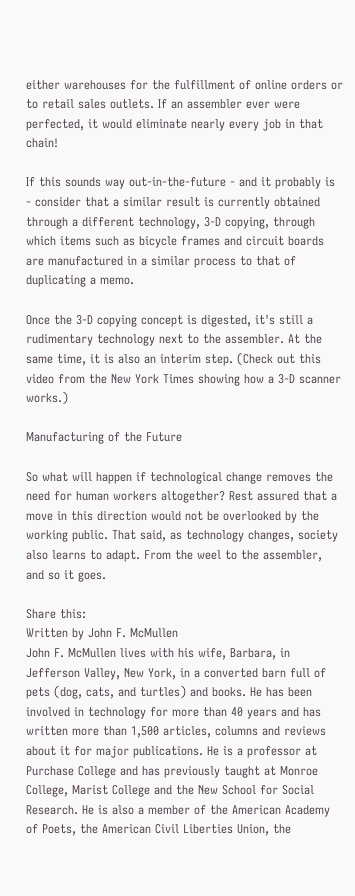either warehouses for the fulfillment of online orders or to retail sales outlets. If an assembler ever were perfected, it would eliminate nearly every job in that chain!

If this sounds way out-in-the-future - and it probably is - consider that a similar result is currently obtained through a different technology, 3-D copying, through which items such as bicycle frames and circuit boards are manufactured in a similar process to that of duplicating a memo.

Once the 3-D copying concept is digested, it's still a rudimentary technology next to the assembler. At the same time, it is also an interim step. (Check out this video from the New York Times showing how a 3-D scanner works.)

Manufacturing of the Future

So what will happen if technological change removes the need for human workers altogether? Rest assured that a move in this direction would not be overlooked by the working public. That said, as technology changes, society also learns to adapt. From the weel to the assembler, and so it goes.

Share this:
Written by John F. McMullen
John F. McMullen lives with his wife, Barbara, in Jefferson Valley, New York, in a converted barn full of pets (dog, cats, and turtles) and books. He has been involved in technology for more than 40 years and has written more than 1,500 articles, columns and reviews about it for major publications. He is a professor at Purchase College and has previously taught at Monroe College, Marist College and the New School for Social Research. He is also a member of the American Academy of Poets, the American Civil Liberties Union, the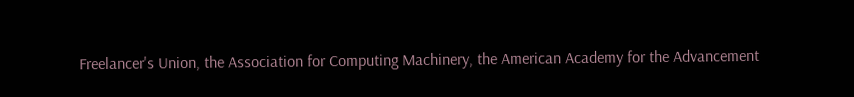Freelancer's Union, the Association for Computing Machinery, the American Academy for the Advancement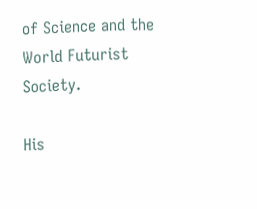of Science and the World Futurist Society.

His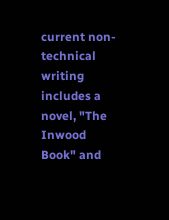current non-technical writing includes a novel, "The Inwood Book" and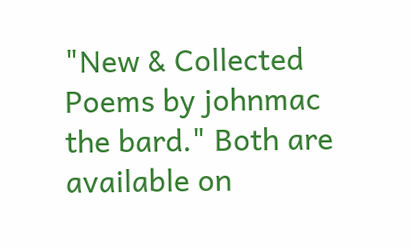"New & Collected Poems by johnmac the bard." Both are available on